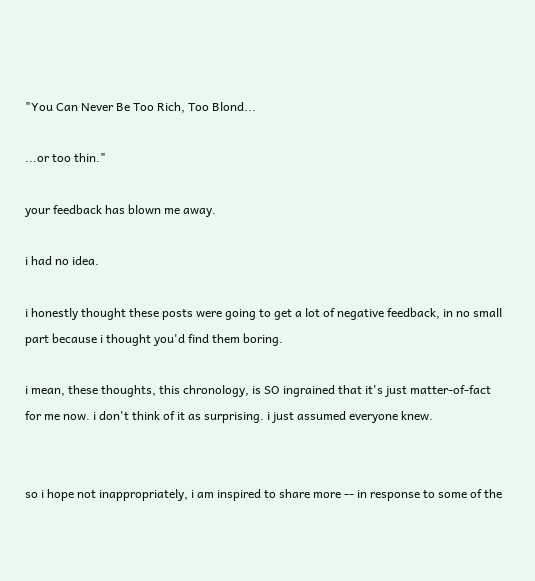"You Can Never Be Too Rich, Too Blond...

...or too thin."

your feedback has blown me away.

i had no idea.

i honestly thought these posts were going to get a lot of negative feedback, in no small part because i thought you'd find them boring.

i mean, these thoughts, this chronology, is SO ingrained that it's just matter-of-fact for me now. i don't think of it as surprising. i just assumed everyone knew.


so i hope not inappropriately, i am inspired to share more -- in response to some of the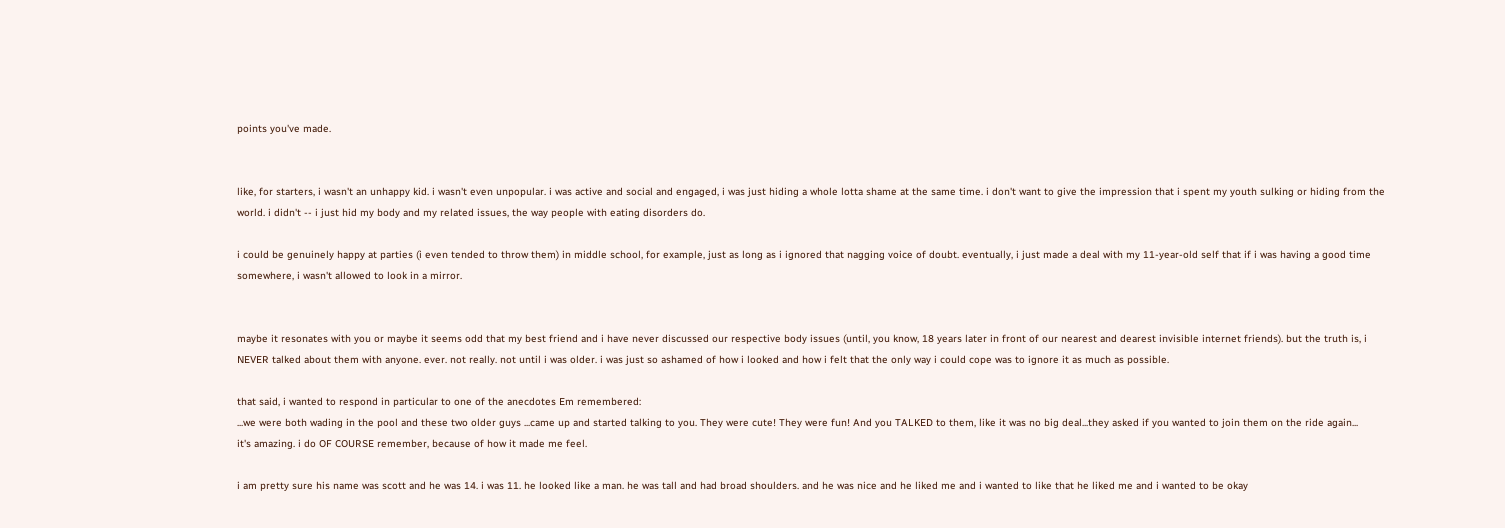points you've made.


like, for starters, i wasn't an unhappy kid. i wasn't even unpopular. i was active and social and engaged, i was just hiding a whole lotta shame at the same time. i don't want to give the impression that i spent my youth sulking or hiding from the world. i didn't -- i just hid my body and my related issues, the way people with eating disorders do.

i could be genuinely happy at parties (i even tended to throw them) in middle school, for example, just as long as i ignored that nagging voice of doubt. eventually, i just made a deal with my 11-year-old self that if i was having a good time somewhere, i wasn't allowed to look in a mirror.


maybe it resonates with you or maybe it seems odd that my best friend and i have never discussed our respective body issues (until, you know, 18 years later in front of our nearest and dearest invisible internet friends). but the truth is, i NEVER talked about them with anyone. ever. not really. not until i was older. i was just so ashamed of how i looked and how i felt that the only way i could cope was to ignore it as much as possible.

that said, i wanted to respond in particular to one of the anecdotes Em remembered:
...we were both wading in the pool and these two older guys ...came up and started talking to you. They were cute! They were fun! And you TALKED to them, like it was no big deal...they asked if you wanted to join them on the ride again...
it's amazing. i do OF COURSE remember, because of how it made me feel.

i am pretty sure his name was scott and he was 14. i was 11. he looked like a man. he was tall and had broad shoulders. and he was nice and he liked me and i wanted to like that he liked me and i wanted to be okay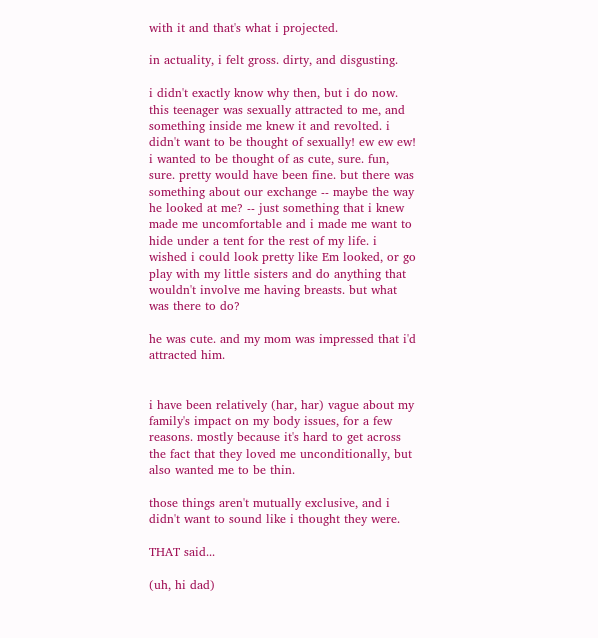with it and that's what i projected.

in actuality, i felt gross. dirty, and disgusting.

i didn't exactly know why then, but i do now. this teenager was sexually attracted to me, and something inside me knew it and revolted. i didn't want to be thought of sexually! ew ew ew! i wanted to be thought of as cute, sure. fun, sure. pretty would have been fine. but there was something about our exchange -- maybe the way he looked at me? -- just something that i knew made me uncomfortable and i made me want to hide under a tent for the rest of my life. i wished i could look pretty like Em looked, or go play with my little sisters and do anything that wouldn't involve me having breasts. but what was there to do?

he was cute. and my mom was impressed that i'd attracted him.


i have been relatively (har, har) vague about my family's impact on my body issues, for a few reasons. mostly because it's hard to get across the fact that they loved me unconditionally, but also wanted me to be thin.

those things aren't mutually exclusive, and i didn't want to sound like i thought they were.

THAT said...

(uh, hi dad)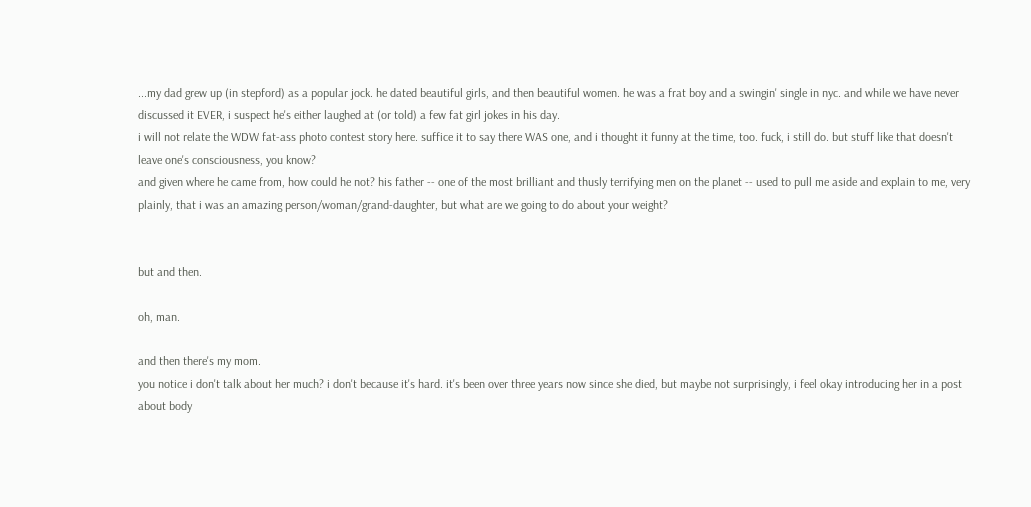...my dad grew up (in stepford) as a popular jock. he dated beautiful girls, and then beautiful women. he was a frat boy and a swingin' single in nyc. and while we have never discussed it EVER, i suspect he's either laughed at (or told) a few fat girl jokes in his day.
i will not relate the WDW fat-ass photo contest story here. suffice it to say there WAS one, and i thought it funny at the time, too. fuck, i still do. but stuff like that doesn't leave one's consciousness, you know?
and given where he came from, how could he not? his father -- one of the most brilliant and thusly terrifying men on the planet -- used to pull me aside and explain to me, very plainly, that i was an amazing person/woman/grand-daughter, but what are we going to do about your weight?


but and then.

oh, man.

and then there's my mom.
you notice i don't talk about her much? i don't because it's hard. it's been over three years now since she died, but maybe not surprisingly, i feel okay introducing her in a post about body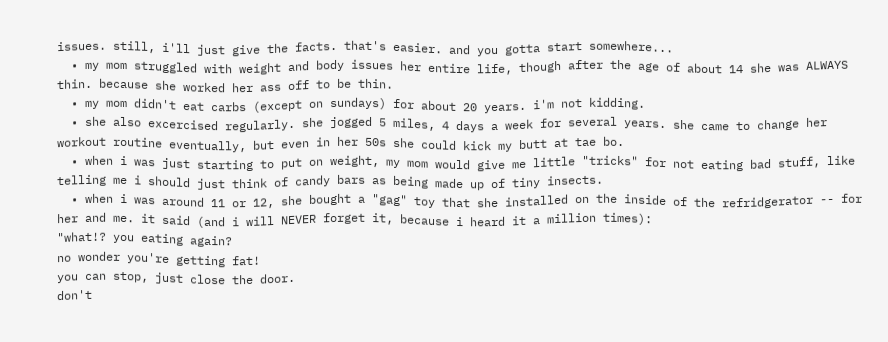issues. still, i'll just give the facts. that's easier. and you gotta start somewhere...
  • my mom struggled with weight and body issues her entire life, though after the age of about 14 she was ALWAYS thin. because she worked her ass off to be thin.
  • my mom didn't eat carbs (except on sundays) for about 20 years. i'm not kidding.
  • she also excercised regularly. she jogged 5 miles, 4 days a week for several years. she came to change her workout routine eventually, but even in her 50s she could kick my butt at tae bo.
  • when i was just starting to put on weight, my mom would give me little "tricks" for not eating bad stuff, like telling me i should just think of candy bars as being made up of tiny insects.
  • when i was around 11 or 12, she bought a "gag" toy that she installed on the inside of the refridgerator -- for her and me. it said (and i will NEVER forget it, because i heard it a million times):
"what!? you eating again?
no wonder you're getting fat!
you can stop, just close the door.
don't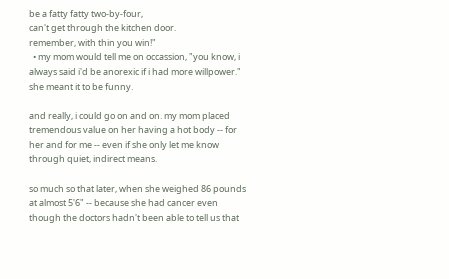be a fatty fatty two-by-four,
can't get through the kitchen door.
remember, with thin you win!"
  • my mom would tell me on occassion, "you know, i always said i'd be anorexic if i had more willpower." she meant it to be funny.

and really, i could go on and on. my mom placed tremendous value on her having a hot body -- for her and for me -- even if she only let me know through quiet, indirect means.

so much so that later, when she weighed 86 pounds at almost 5'6" -- because she had cancer even though the doctors hadn't been able to tell us that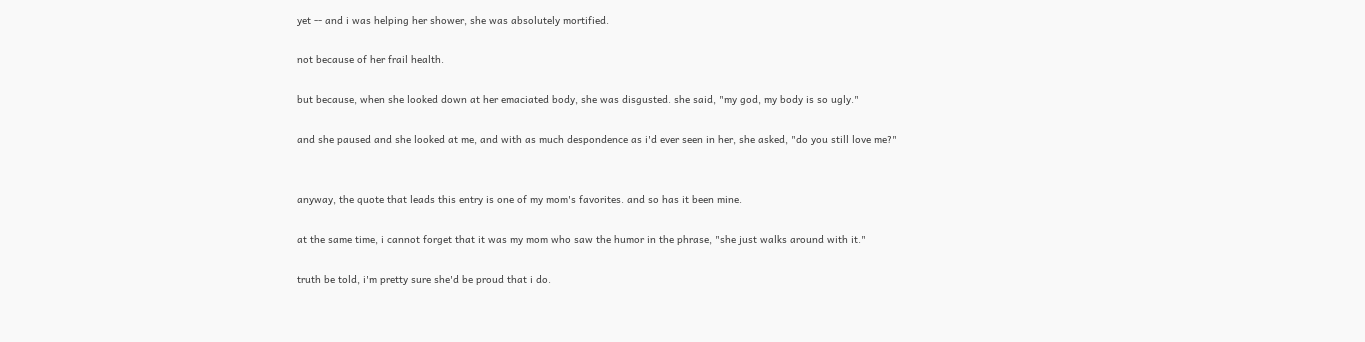yet -- and i was helping her shower, she was absolutely mortified.

not because of her frail health.

but because, when she looked down at her emaciated body, she was disgusted. she said, "my god, my body is so ugly."

and she paused and she looked at me, and with as much despondence as i'd ever seen in her, she asked, "do you still love me?"


anyway, the quote that leads this entry is one of my mom's favorites. and so has it been mine.

at the same time, i cannot forget that it was my mom who saw the humor in the phrase, "she just walks around with it."

truth be told, i'm pretty sure she'd be proud that i do.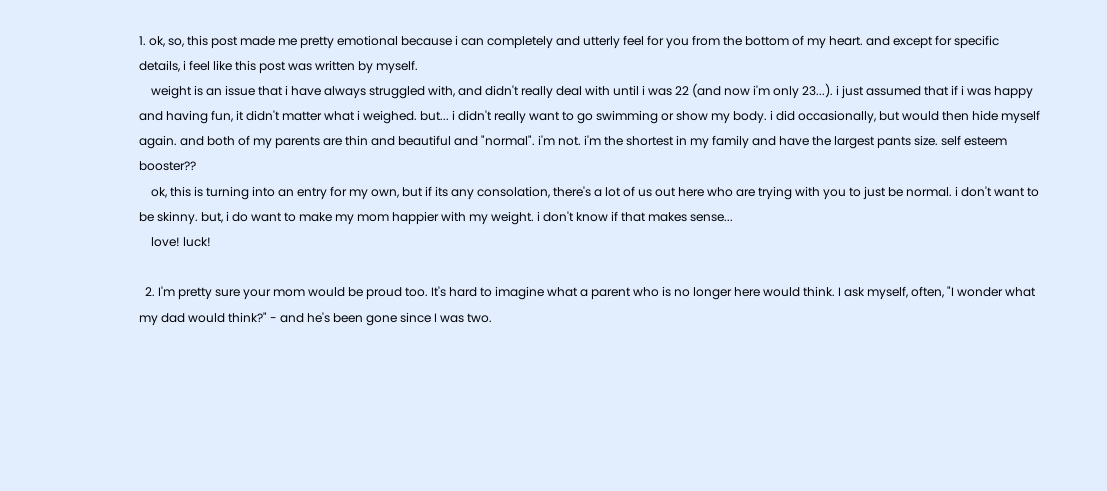1. ok, so, this post made me pretty emotional because i can completely and utterly feel for you from the bottom of my heart. and except for specific details, i feel like this post was written by myself.
    weight is an issue that i have always struggled with, and didn't really deal with until i was 22 (and now i'm only 23...). i just assumed that if i was happy and having fun, it didn't matter what i weighed. but... i didn't really want to go swimming or show my body. i did occasionally, but would then hide myself again. and both of my parents are thin and beautiful and "normal". i'm not. i'm the shortest in my family and have the largest pants size. self esteem booster??
    ok, this is turning into an entry for my own, but if its any consolation, there's a lot of us out here who are trying with you to just be normal. i don't want to be skinny. but, i do want to make my mom happier with my weight. i don't know if that makes sense...
    love! luck!

  2. I'm pretty sure your mom would be proud too. It's hard to imagine what a parent who is no longer here would think. I ask myself, often, "I wonder what my dad would think?" - and he's been gone since I was two.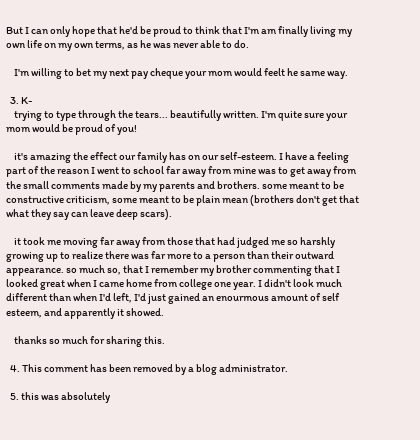But I can only hope that he'd be proud to think that I'm am finally living my own life on my own terms, as he was never able to do.

    I'm willing to bet my next pay cheque your mom would feelt he same way.

  3. K-
    trying to type through the tears... beautifully written. I'm quite sure your mom would be proud of you!

    it's amazing the effect our family has on our self-esteem. I have a feeling part of the reason I went to school far away from mine was to get away from the small comments made by my parents and brothers. some meant to be constructive criticism, some meant to be plain mean (brothers don't get that what they say can leave deep scars).

    it took me moving far away from those that had judged me so harshly growing up to realize there was far more to a person than their outward appearance. so much so, that I remember my brother commenting that I looked great when I came home from college one year. I didn't look much different than when I'd left, I'd just gained an enourmous amount of self esteem, and apparently it showed.

    thanks so much for sharing this.

  4. This comment has been removed by a blog administrator.

  5. this was absolutely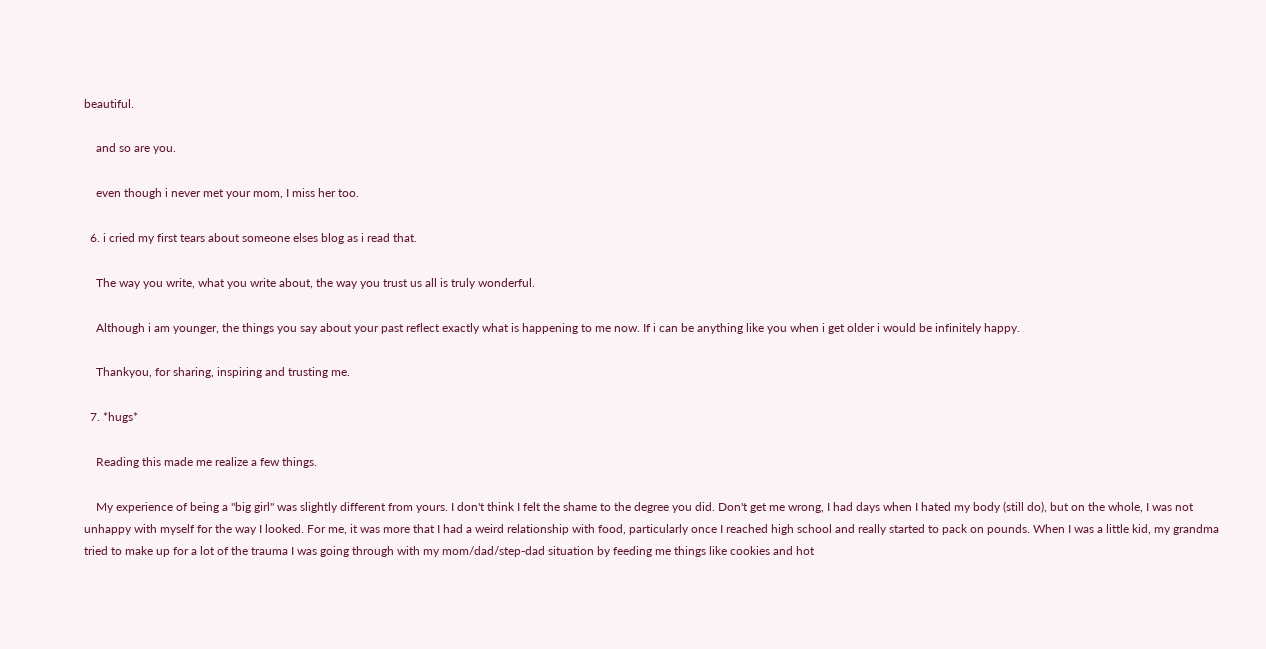beautiful.

    and so are you.

    even though i never met your mom, I miss her too.

  6. i cried my first tears about someone elses blog as i read that.

    The way you write, what you write about, the way you trust us all is truly wonderful.

    Although i am younger, the things you say about your past reflect exactly what is happening to me now. If i can be anything like you when i get older i would be infinitely happy.

    Thankyou, for sharing, inspiring and trusting me.

  7. *hugs*

    Reading this made me realize a few things.

    My experience of being a "big girl" was slightly different from yours. I don't think I felt the shame to the degree you did. Don't get me wrong, I had days when I hated my body (still do), but on the whole, I was not unhappy with myself for the way I looked. For me, it was more that I had a weird relationship with food, particularly once I reached high school and really started to pack on pounds. When I was a little kid, my grandma tried to make up for a lot of the trauma I was going through with my mom/dad/step-dad situation by feeding me things like cookies and hot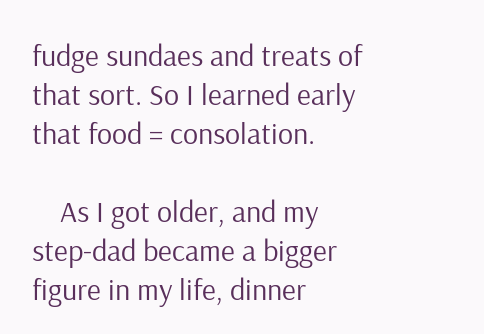fudge sundaes and treats of that sort. So I learned early that food = consolation.

    As I got older, and my step-dad became a bigger figure in my life, dinner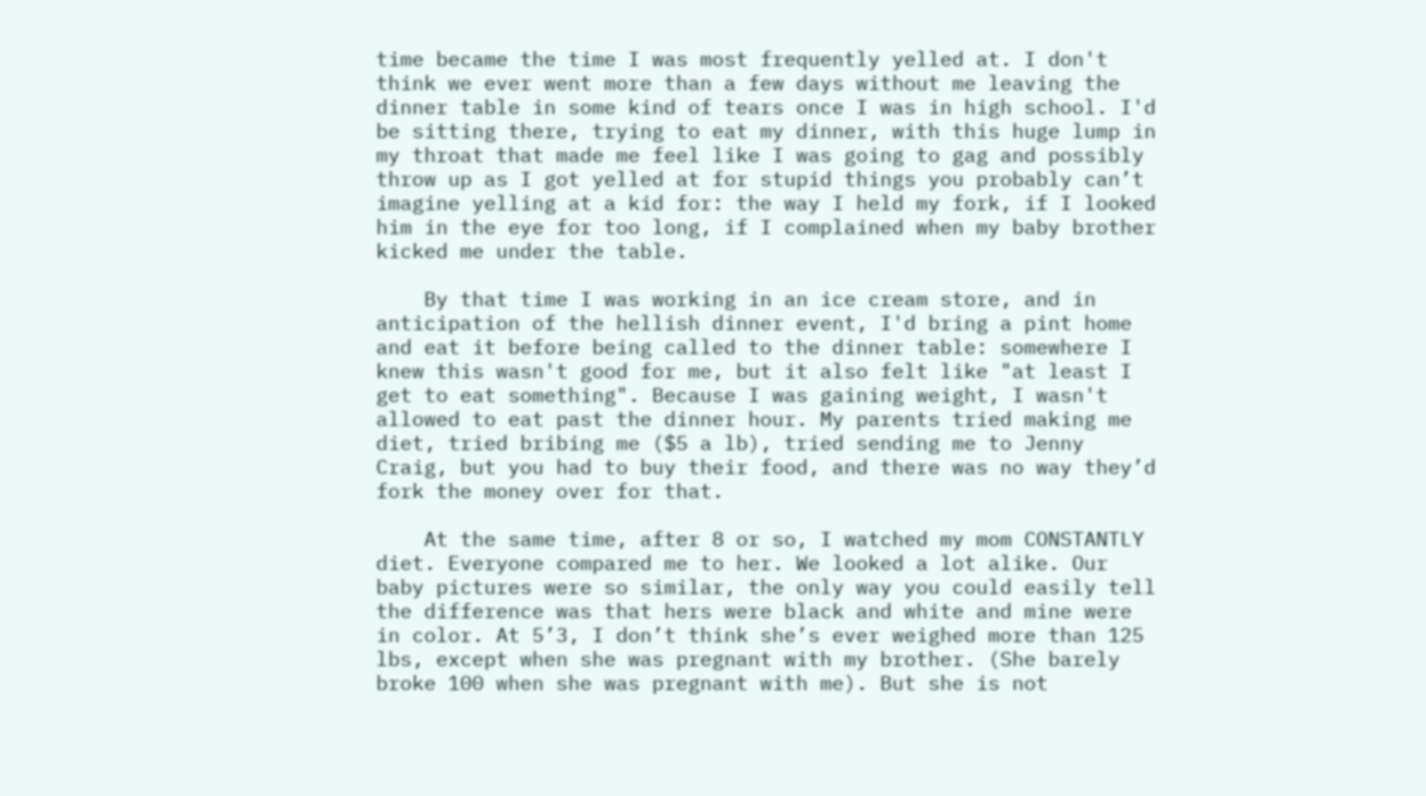time became the time I was most frequently yelled at. I don't think we ever went more than a few days without me leaving the dinner table in some kind of tears once I was in high school. I'd be sitting there, trying to eat my dinner, with this huge lump in my throat that made me feel like I was going to gag and possibly throw up as I got yelled at for stupid things you probably can’t imagine yelling at a kid for: the way I held my fork, if I looked him in the eye for too long, if I complained when my baby brother kicked me under the table.

    By that time I was working in an ice cream store, and in anticipation of the hellish dinner event, I'd bring a pint home and eat it before being called to the dinner table: somewhere I knew this wasn't good for me, but it also felt like "at least I get to eat something". Because I was gaining weight, I wasn't allowed to eat past the dinner hour. My parents tried making me diet, tried bribing me ($5 a lb), tried sending me to Jenny Craig, but you had to buy their food, and there was no way they’d fork the money over for that.

    At the same time, after 8 or so, I watched my mom CONSTANTLY diet. Everyone compared me to her. We looked a lot alike. Our baby pictures were so similar, the only way you could easily tell the difference was that hers were black and white and mine were in color. At 5’3, I don’t think she’s ever weighed more than 125 lbs, except when she was pregnant with my brother. (She barely broke 100 when she was pregnant with me). But she is not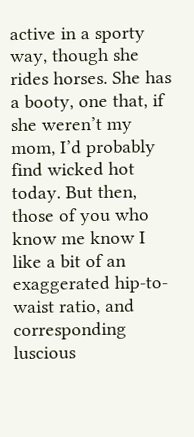active in a sporty way, though she rides horses. She has a booty, one that, if she weren’t my mom, I’d probably find wicked hot today. But then, those of you who know me know I like a bit of an exaggerated hip-to-waist ratio, and corresponding luscious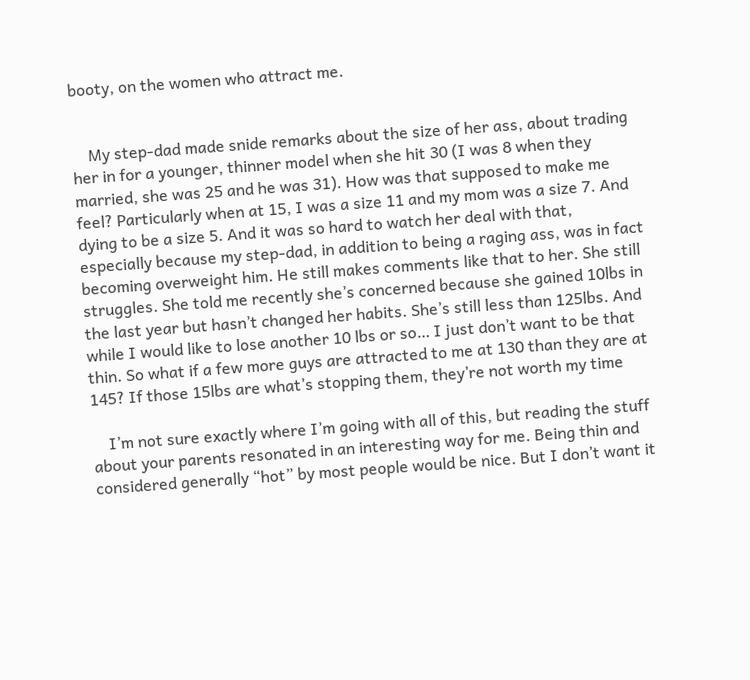booty, on the women who attract me.


    My step-dad made snide remarks about the size of her ass, about trading her in for a younger, thinner model when she hit 30 (I was 8 when they married, she was 25 and he was 31). How was that supposed to make me feel? Particularly when at 15, I was a size 11 and my mom was a size 7. And dying to be a size 5. And it was so hard to watch her deal with that, especially because my step-dad, in addition to being a raging ass, was in fact becoming overweight him. He still makes comments like that to her. She still struggles. She told me recently she’s concerned because she gained 10lbs in the last year but hasn’t changed her habits. She’s still less than 125lbs. And while I would like to lose another 10 lbs or so… I just don’t want to be that thin. So what if a few more guys are attracted to me at 130 than they are at 145? If those 15lbs are what’s stopping them, they’re not worth my time

    I’m not sure exactly where I’m going with all of this, but reading the stuff about your parents resonated in an interesting way for me. Being thin and considered generally “hot” by most people would be nice. But I don’t want it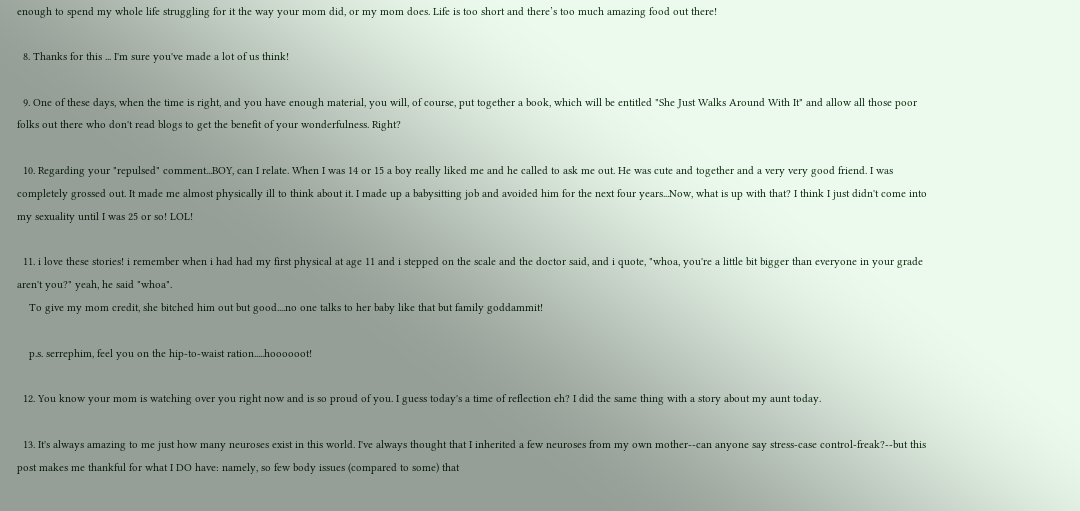enough to spend my whole life struggling for it the way your mom did, or my mom does. Life is too short and there’s too much amazing food out there!

  8. Thanks for this ... I'm sure you've made a lot of us think!

  9. One of these days, when the time is right, and you have enough material, you will, of course, put together a book, which will be entitled "She Just Walks Around With It" and allow all those poor folks out there who don't read blogs to get the benefit of your wonderfulness. Right?

  10. Regarding your "repulsed" comment...BOY, can I relate. When I was 14 or 15 a boy really liked me and he called to ask me out. He was cute and together and a very very good friend. I was completely grossed out. It made me almost physically ill to think about it. I made up a babysitting job and avoided him for the next four years...Now, what is up with that? I think I just didn't come into my sexuality until I was 25 or so! LOL!

  11. i love these stories! i remember when i had had my first physical at age 11 and i stepped on the scale and the doctor said, and i quote, "whoa, you're a little bit bigger than everyone in your grade aren't you?" yeah, he said "whoa".
    To give my mom credit, she bitched him out but good....no one talks to her baby like that but family goddammit!

    p.s. serrephim, feel you on the hip-to-waist ration.....hoooooot!

  12. You know your mom is watching over you right now and is so proud of you. I guess today's a time of reflection eh? I did the same thing with a story about my aunt today.

  13. It's always amazing to me just how many neuroses exist in this world. I've always thought that I inherited a few neuroses from my own mother--can anyone say stress-case control-freak?--but this post makes me thankful for what I DO have: namely, so few body issues (compared to some) that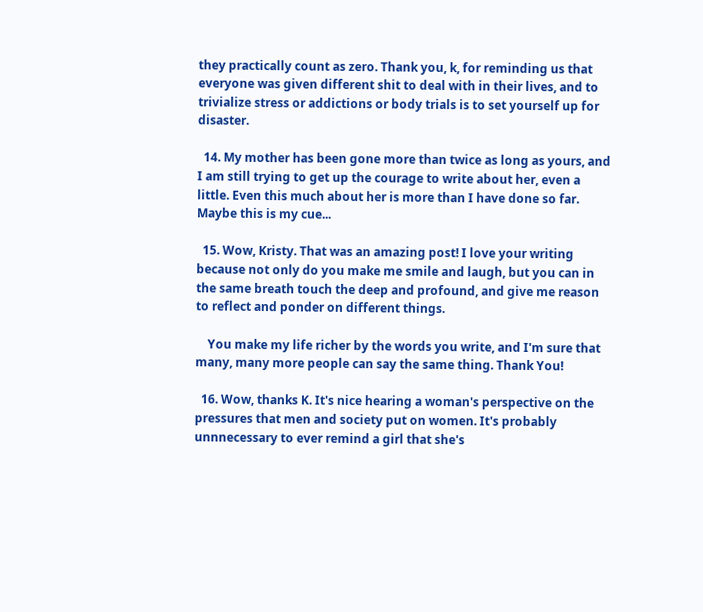they practically count as zero. Thank you, k, for reminding us that everyone was given different shit to deal with in their lives, and to trivialize stress or addictions or body trials is to set yourself up for disaster.

  14. My mother has been gone more than twice as long as yours, and I am still trying to get up the courage to write about her, even a little. Even this much about her is more than I have done so far. Maybe this is my cue...

  15. Wow, Kristy. That was an amazing post! I love your writing because not only do you make me smile and laugh, but you can in the same breath touch the deep and profound, and give me reason to reflect and ponder on different things.

    You make my life richer by the words you write, and I'm sure that many, many more people can say the same thing. Thank You!

  16. Wow, thanks K. It's nice hearing a woman's perspective on the pressures that men and society put on women. It's probably unnnecessary to ever remind a girl that she's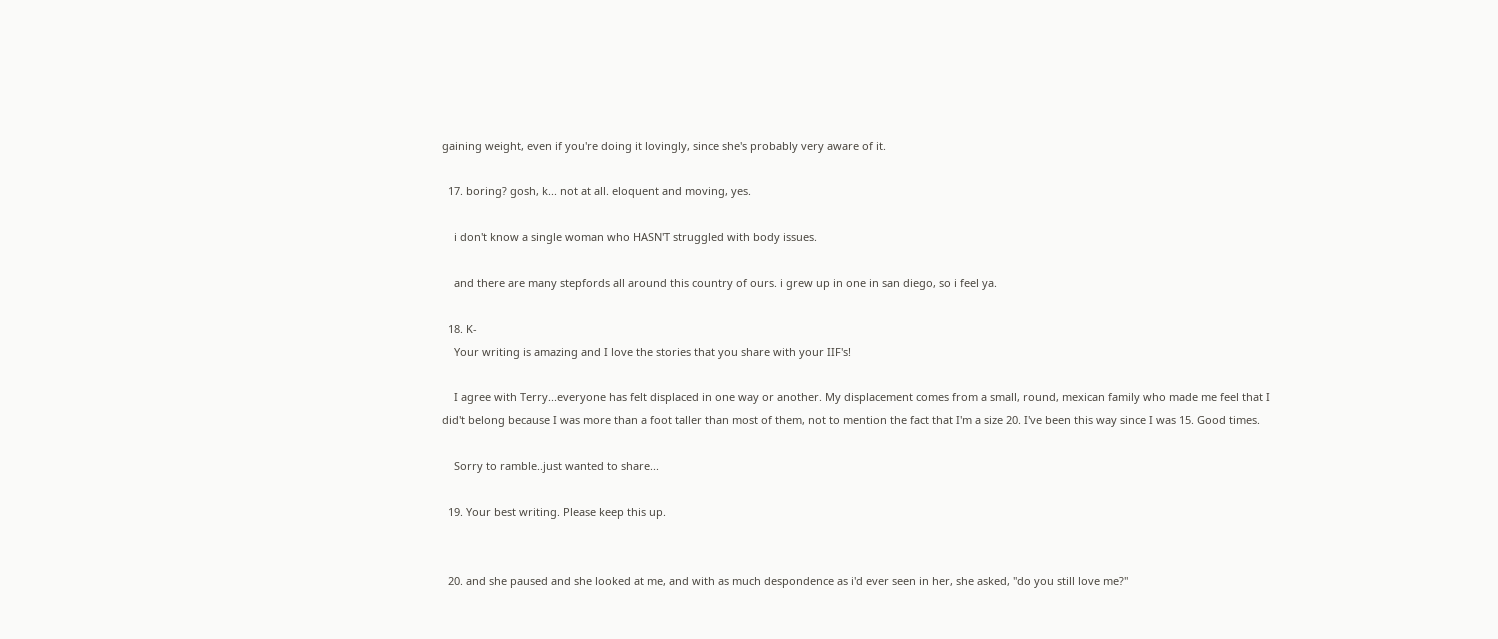gaining weight, even if you're doing it lovingly, since she's probably very aware of it.

  17. boring? gosh, k... not at all. eloquent and moving, yes.

    i don't know a single woman who HASN'T struggled with body issues.

    and there are many stepfords all around this country of ours. i grew up in one in san diego, so i feel ya.

  18. K-
    Your writing is amazing and I love the stories that you share with your IIF's!

    I agree with Terry...everyone has felt displaced in one way or another. My displacement comes from a small, round, mexican family who made me feel that I did't belong because I was more than a foot taller than most of them, not to mention the fact that I'm a size 20. I've been this way since I was 15. Good times.

    Sorry to ramble..just wanted to share...

  19. Your best writing. Please keep this up.


  20. and she paused and she looked at me, and with as much despondence as i'd ever seen in her, she asked, "do you still love me?"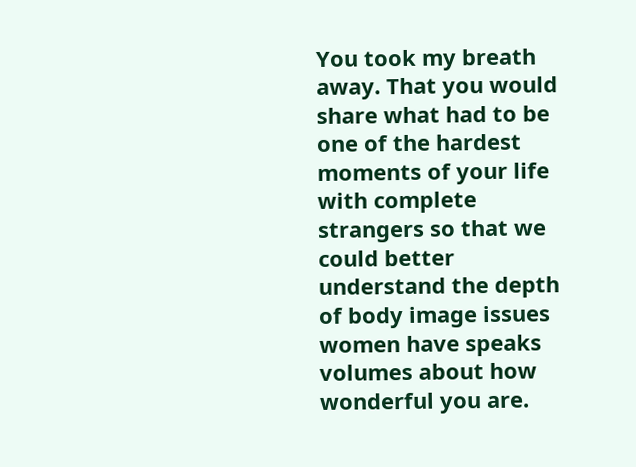You took my breath away. That you would share what had to be one of the hardest moments of your life with complete strangers so that we could better understand the depth of body image issues women have speaks volumes about how wonderful you are.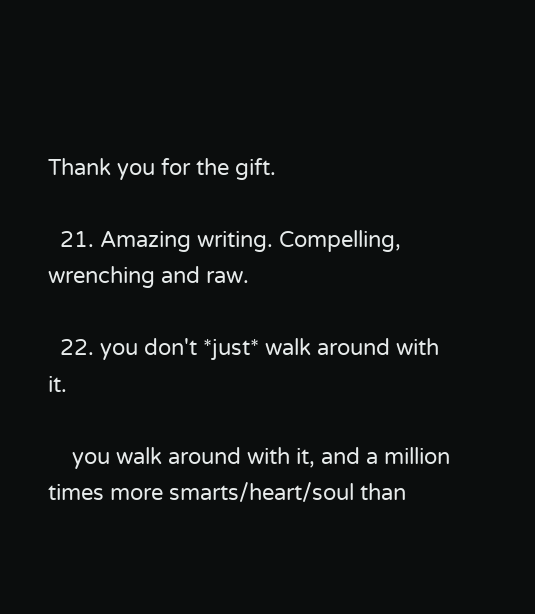Thank you for the gift.

  21. Amazing writing. Compelling, wrenching and raw.

  22. you don't *just* walk around with it.

    you walk around with it, and a million times more smarts/heart/soul than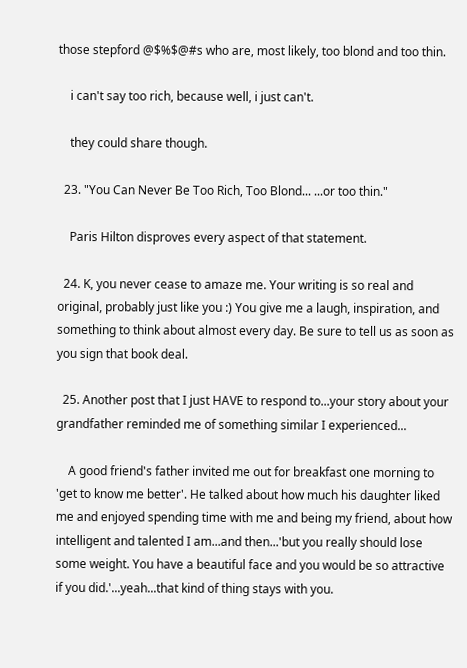those stepford @$%$@#s who are, most likely, too blond and too thin.

    i can't say too rich, because well, i just can't.

    they could share though.

  23. "You Can Never Be Too Rich, Too Blond... ...or too thin."

    Paris Hilton disproves every aspect of that statement.

  24. K, you never cease to amaze me. Your writing is so real and original, probably just like you :) You give me a laugh, inspiration, and something to think about almost every day. Be sure to tell us as soon as you sign that book deal.

  25. Another post that I just HAVE to respond to...your story about your grandfather reminded me of something similar I experienced...

    A good friend's father invited me out for breakfast one morning to 'get to know me better'. He talked about how much his daughter liked me and enjoyed spending time with me and being my friend, about how intelligent and talented I am...and then...'but you really should lose some weight. You have a beautiful face and you would be so attractive if you did.'...yeah...that kind of thing stays with you.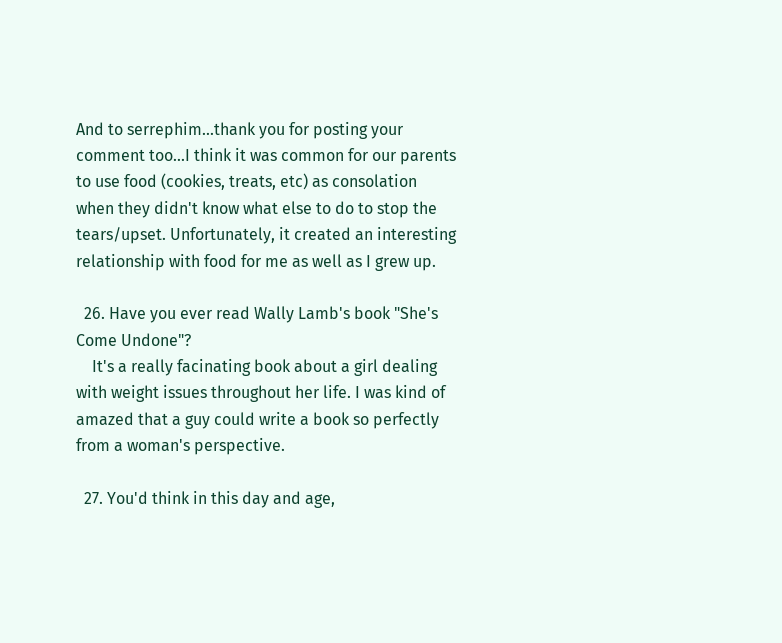And to serrephim...thank you for posting your comment too...I think it was common for our parents to use food (cookies, treats, etc) as consolation when they didn't know what else to do to stop the tears/upset. Unfortunately, it created an interesting relationship with food for me as well as I grew up.

  26. Have you ever read Wally Lamb's book "She's Come Undone"?
    It's a really facinating book about a girl dealing with weight issues throughout her life. I was kind of amazed that a guy could write a book so perfectly from a woman's perspective.

  27. You'd think in this day and age,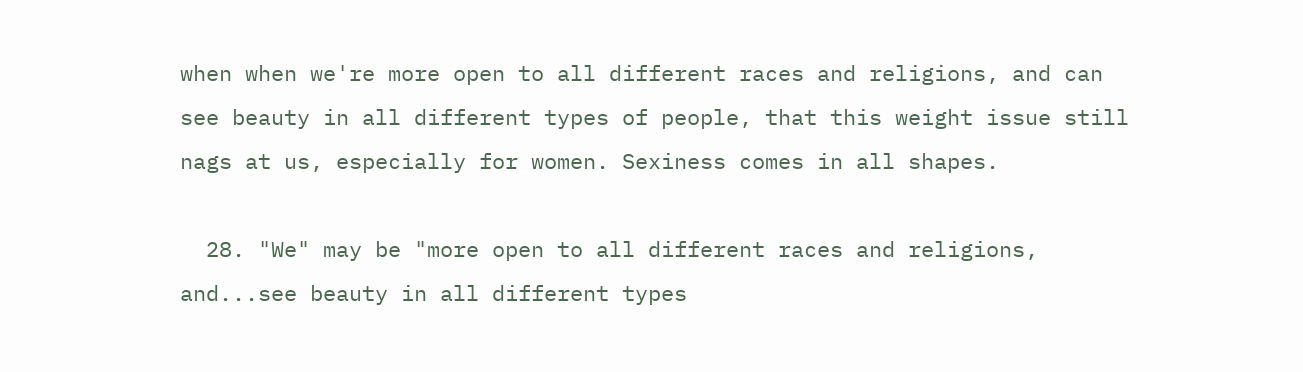when when we're more open to all different races and religions, and can see beauty in all different types of people, that this weight issue still nags at us, especially for women. Sexiness comes in all shapes.

  28. "We" may be "more open to all different races and religions, and...see beauty in all different types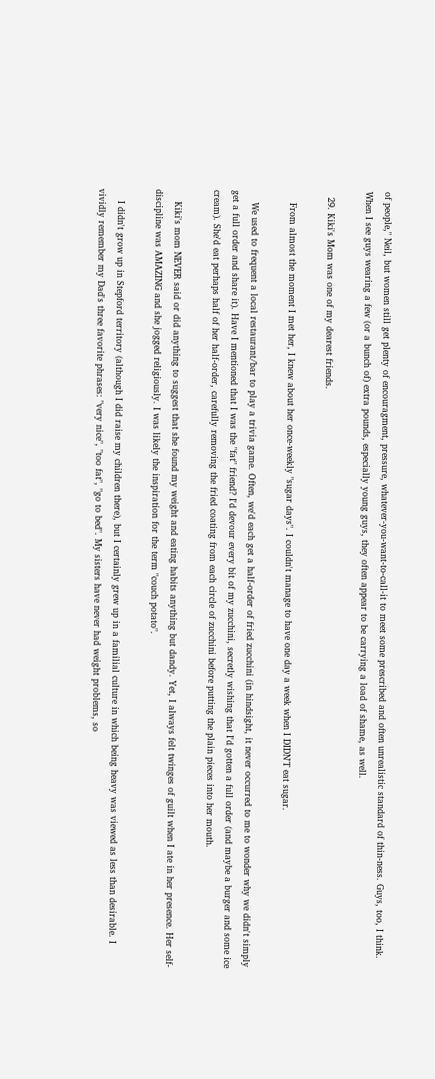of people," Neil, but women still get plenty of encouragment, pressure, whatever-you-want-to-call-it to meet some prescribed and often unrealistic standard of thin-ness. Guys, too, I think. When I see guys wearing a few (or a bunch of) extra pounds, especially young guys, they often appear to be carrying a load of shame, as well.

  29. Kiki's Mom was one of my dearest friends.

    From almost the moment I met her, I knew about her once-weekly "sugar days". I couldn't manage to have one day a week when I DIDN'T eat sugar.

    We used to frequent a local restaurant/bar to play a trivia game. Often, we'd each get a half-order of fried zucchini (in hindsight, it never occurred to me to wonder why we didn't simply get a full order and share it). Have I mentioned that I was the "fat" friend? I'd devour every bit of my zucchini, secretly wishing that I'd gotten a full order (and maybe a burger and some ice cream). She'd eat perhaps half of her half-order, carefully removing the fried coating from each circle of zucchini before putting the plain pieces into her mouth.

    Kiki's mom NEVER said or did anything to suggest that she found my weight and eating habits anything but dandy. Yet, I always felt twinges of guilt when I ate in her presence. Her self-discipline was AMAZING and she jogged religiously. I was likely the inspiration for the term "couch potato".

    I didn't grow up in Stepford territory (although I did raise my children there), but I certainly grew up in a familial culture in which being heavy was viewed as less than desirable. I vividly remember my Dad's three favorite phrases: "very nice", "too fat", "go to bed". My sisters have never had weight problems, so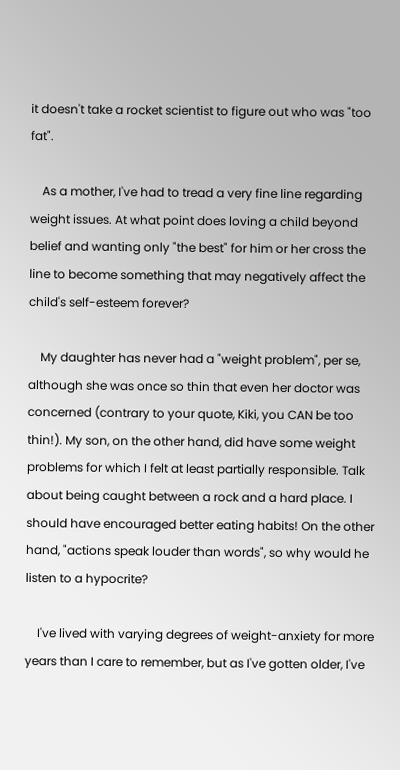it doesn't take a rocket scientist to figure out who was "too fat".

    As a mother, I've had to tread a very fine line regarding weight issues. At what point does loving a child beyond belief and wanting only "the best" for him or her cross the line to become something that may negatively affect the child's self-esteem forever?

    My daughter has never had a "weight problem", per se, although she was once so thin that even her doctor was concerned (contrary to your quote, Kiki, you CAN be too thin!). My son, on the other hand, did have some weight problems for which I felt at least partially responsible. Talk about being caught between a rock and a hard place. I should have encouraged better eating habits! On the other hand, "actions speak louder than words", so why would he listen to a hypocrite?

    I've lived with varying degrees of weight-anxiety for more years than I care to remember, but as I've gotten older, I've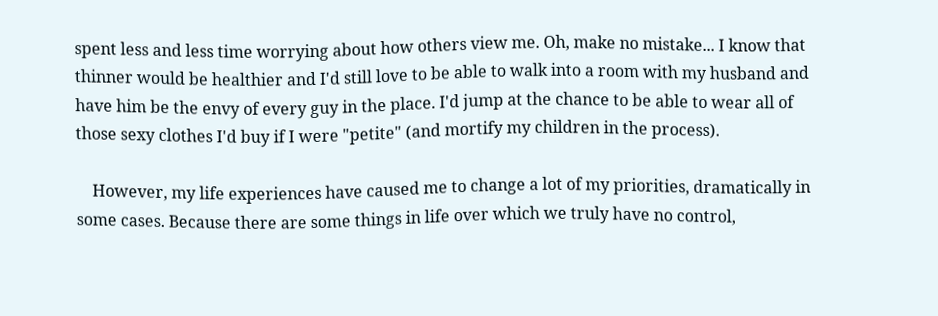spent less and less time worrying about how others view me. Oh, make no mistake... I know that thinner would be healthier and I'd still love to be able to walk into a room with my husband and have him be the envy of every guy in the place. I'd jump at the chance to be able to wear all of those sexy clothes I'd buy if I were "petite" (and mortify my children in the process).

    However, my life experiences have caused me to change a lot of my priorities, dramatically in some cases. Because there are some things in life over which we truly have no control,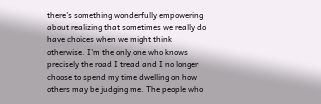there's something wonderfully empowering about realizing that sometimes we really do have choices when we might think otherwise. I'm the only one who knows precisely the road I tread and I no longer choose to spend my time dwelling on how others may be judging me. The people who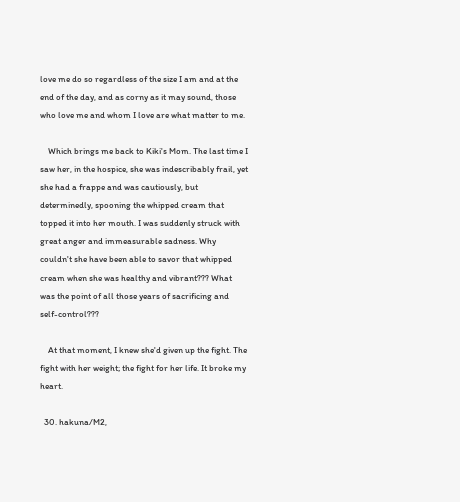love me do so regardless of the size I am and at the end of the day, and as corny as it may sound, those who love me and whom I love are what matter to me.

    Which brings me back to Kiki's Mom. The last time I saw her, in the hospice, she was indescribably frail, yet she had a frappe and was cautiously, but determinedly, spooning the whipped cream that topped it into her mouth. I was suddenly struck with great anger and immeasurable sadness. Why couldn't she have been able to savor that whipped cream when she was healthy and vibrant??? What was the point of all those years of sacrificing and self-control???

    At that moment, I knew she'd given up the fight. The fight with her weight; the fight for her life. It broke my heart.

  30. hakuna/M2,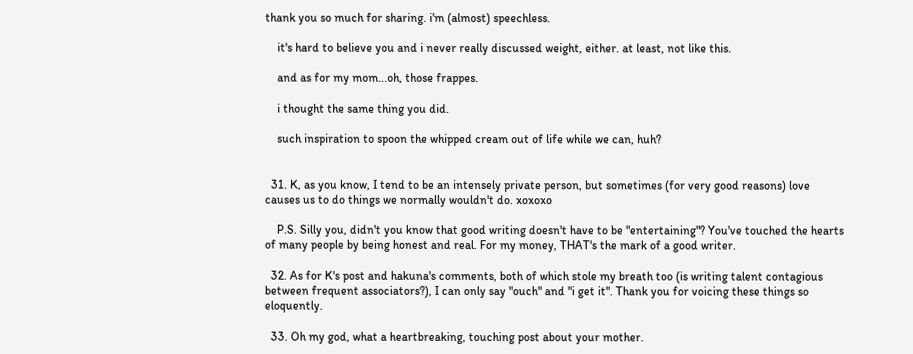thank you so much for sharing. i'm (almost) speechless.

    it's hard to believe you and i never really discussed weight, either. at least, not like this.

    and as for my mom...oh, those frappes.

    i thought the same thing you did.

    such inspiration to spoon the whipped cream out of life while we can, huh?


  31. K, as you know, I tend to be an intensely private person, but sometimes (for very good reasons) love causes us to do things we normally wouldn't do. xoxoxo

    P.S. Silly you, didn't you know that good writing doesn't have to be "entertaining"? You've touched the hearts of many people by being honest and real. For my money, THAT's the mark of a good writer.

  32. As for K's post and hakuna's comments, both of which stole my breath too (is writing talent contagious between frequent associators?), I can only say "ouch" and "i get it". Thank you for voicing these things so eloquently.

  33. Oh my god, what a heartbreaking, touching post about your mother.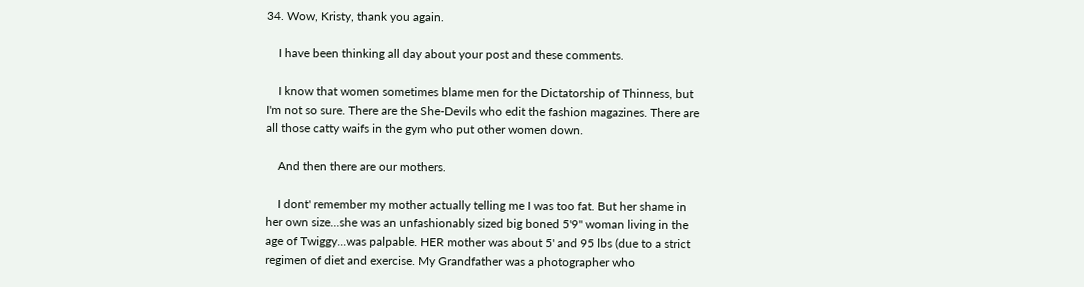34. Wow, Kristy, thank you again.

    I have been thinking all day about your post and these comments.

    I know that women sometimes blame men for the Dictatorship of Thinness, but I'm not so sure. There are the She-Devils who edit the fashion magazines. There are all those catty waifs in the gym who put other women down.

    And then there are our mothers.

    I dont' remember my mother actually telling me I was too fat. But her shame in her own size...she was an unfashionably sized big boned 5'9" woman living in the age of Twiggy...was palpable. HER mother was about 5' and 95 lbs (due to a strict regimen of diet and exercise. My Grandfather was a photographer who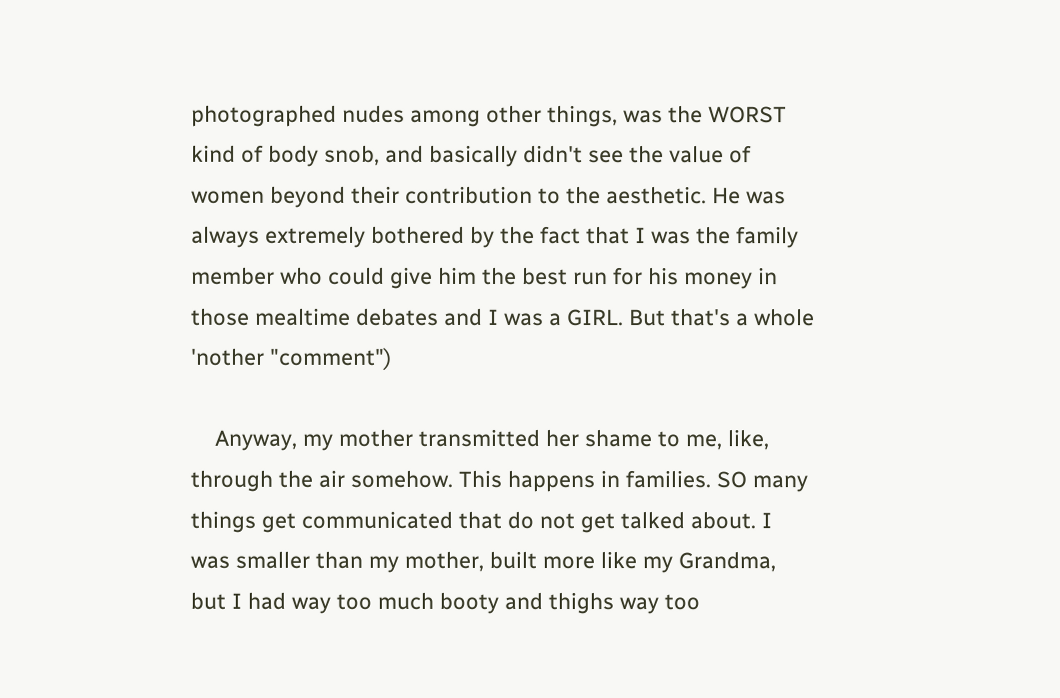photographed nudes among other things, was the WORST kind of body snob, and basically didn't see the value of women beyond their contribution to the aesthetic. He was always extremely bothered by the fact that I was the family member who could give him the best run for his money in those mealtime debates and I was a GIRL. But that's a whole 'nother "comment")

    Anyway, my mother transmitted her shame to me, like, through the air somehow. This happens in families. SO many things get communicated that do not get talked about. I was smaller than my mother, built more like my Grandma, but I had way too much booty and thighs way too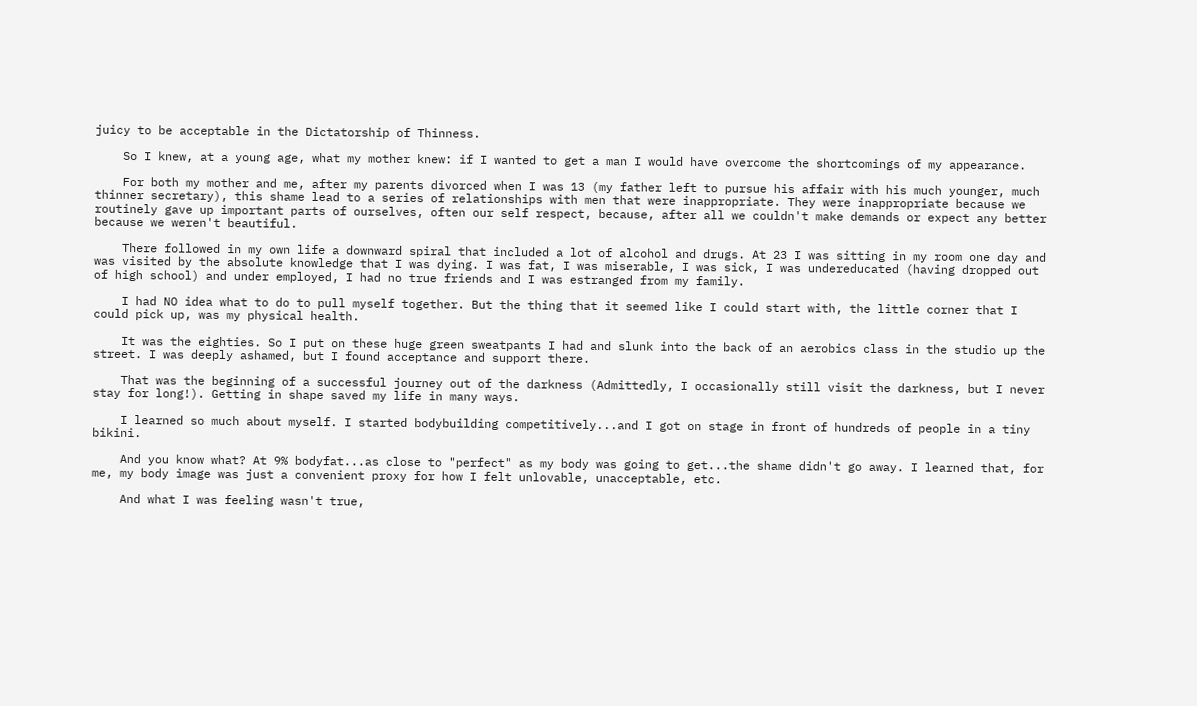juicy to be acceptable in the Dictatorship of Thinness.

    So I knew, at a young age, what my mother knew: if I wanted to get a man I would have overcome the shortcomings of my appearance.

    For both my mother and me, after my parents divorced when I was 13 (my father left to pursue his affair with his much younger, much thinner secretary), this shame lead to a series of relationships with men that were inappropriate. They were inappropriate because we routinely gave up important parts of ourselves, often our self respect, because, after all we couldn't make demands or expect any better because we weren't beautiful.

    There followed in my own life a downward spiral that included a lot of alcohol and drugs. At 23 I was sitting in my room one day and was visited by the absolute knowledge that I was dying. I was fat, I was miserable, I was sick, I was undereducated (having dropped out of high school) and under employed, I had no true friends and I was estranged from my family.

    I had NO idea what to do to pull myself together. But the thing that it seemed like I could start with, the little corner that I could pick up, was my physical health.

    It was the eighties. So I put on these huge green sweatpants I had and slunk into the back of an aerobics class in the studio up the street. I was deeply ashamed, but I found acceptance and support there.

    That was the beginning of a successful journey out of the darkness (Admittedly, I occasionally still visit the darkness, but I never stay for long!). Getting in shape saved my life in many ways.

    I learned so much about myself. I started bodybuilding competitively...and I got on stage in front of hundreds of people in a tiny bikini.

    And you know what? At 9% bodyfat...as close to "perfect" as my body was going to get...the shame didn't go away. I learned that, for me, my body image was just a convenient proxy for how I felt unlovable, unacceptable, etc.

    And what I was feeling wasn't true,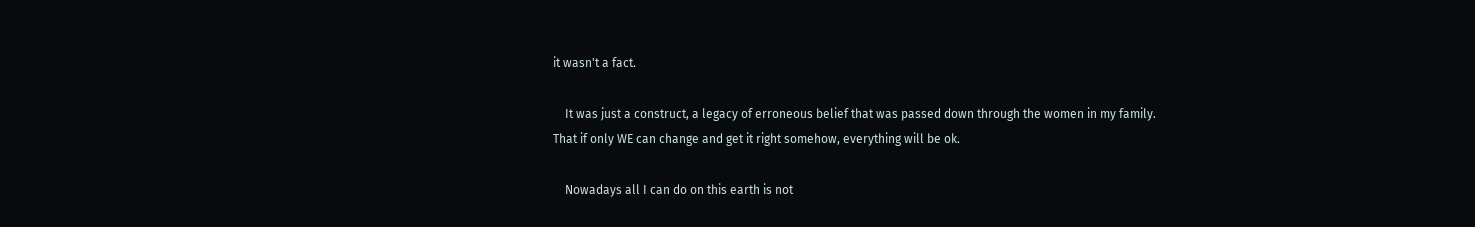it wasn't a fact.

    It was just a construct, a legacy of erroneous belief that was passed down through the women in my family. That if only WE can change and get it right somehow, everything will be ok.

    Nowadays all I can do on this earth is not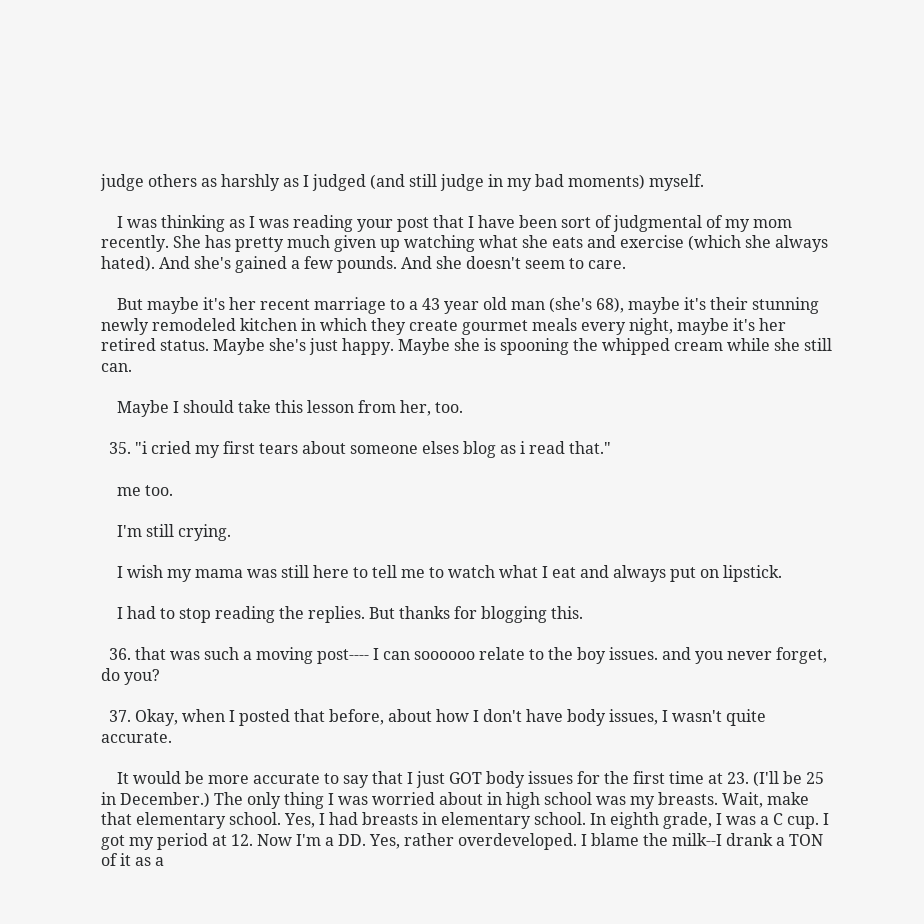judge others as harshly as I judged (and still judge in my bad moments) myself.

    I was thinking as I was reading your post that I have been sort of judgmental of my mom recently. She has pretty much given up watching what she eats and exercise (which she always hated). And she's gained a few pounds. And she doesn't seem to care.

    But maybe it's her recent marriage to a 43 year old man (she's 68), maybe it's their stunning newly remodeled kitchen in which they create gourmet meals every night, maybe it's her retired status. Maybe she's just happy. Maybe she is spooning the whipped cream while she still can.

    Maybe I should take this lesson from her, too.

  35. "i cried my first tears about someone elses blog as i read that."

    me too.

    I'm still crying.

    I wish my mama was still here to tell me to watch what I eat and always put on lipstick.

    I had to stop reading the replies. But thanks for blogging this.

  36. that was such a moving post---- I can soooooo relate to the boy issues. and you never forget, do you?

  37. Okay, when I posted that before, about how I don't have body issues, I wasn't quite accurate.

    It would be more accurate to say that I just GOT body issues for the first time at 23. (I'll be 25 in December.) The only thing I was worried about in high school was my breasts. Wait, make that elementary school. Yes, I had breasts in elementary school. In eighth grade, I was a C cup. I got my period at 12. Now I'm a DD. Yes, rather overdeveloped. I blame the milk--I drank a TON of it as a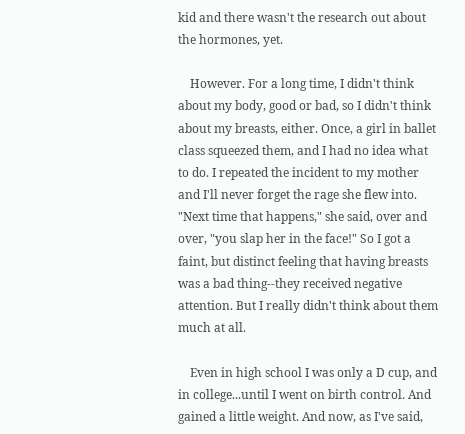kid and there wasn't the research out about the hormones, yet.

    However. For a long time, I didn't think about my body, good or bad, so I didn't think about my breasts, either. Once, a girl in ballet class squeezed them, and I had no idea what to do. I repeated the incident to my mother and I'll never forget the rage she flew into. "Next time that happens," she said, over and over, "you slap her in the face!" So I got a faint, but distinct feeling that having breasts was a bad thing--they received negative attention. But I really didn't think about them much at all.

    Even in high school I was only a D cup, and in college...until I went on birth control. And gained a little weight. And now, as I've said,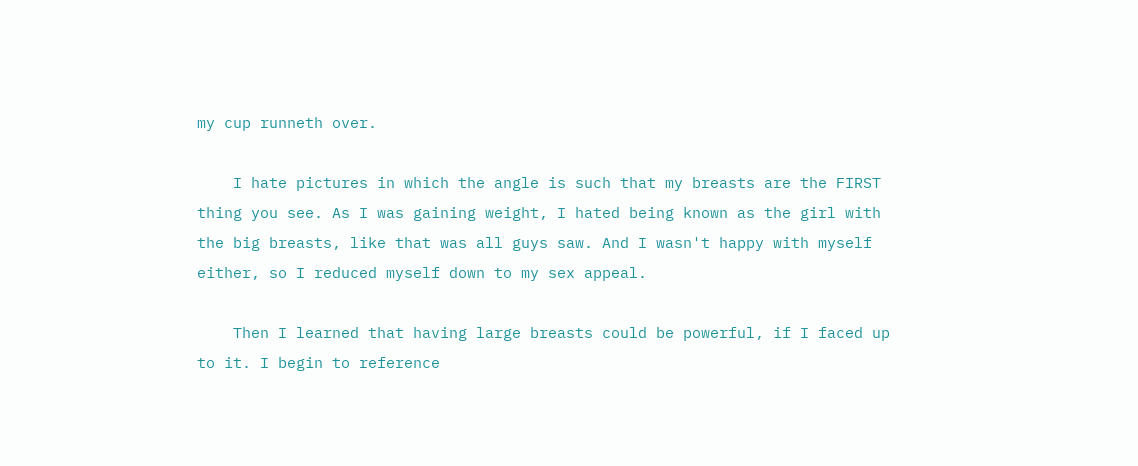my cup runneth over.

    I hate pictures in which the angle is such that my breasts are the FIRST thing you see. As I was gaining weight, I hated being known as the girl with the big breasts, like that was all guys saw. And I wasn't happy with myself either, so I reduced myself down to my sex appeal.

    Then I learned that having large breasts could be powerful, if I faced up to it. I begin to reference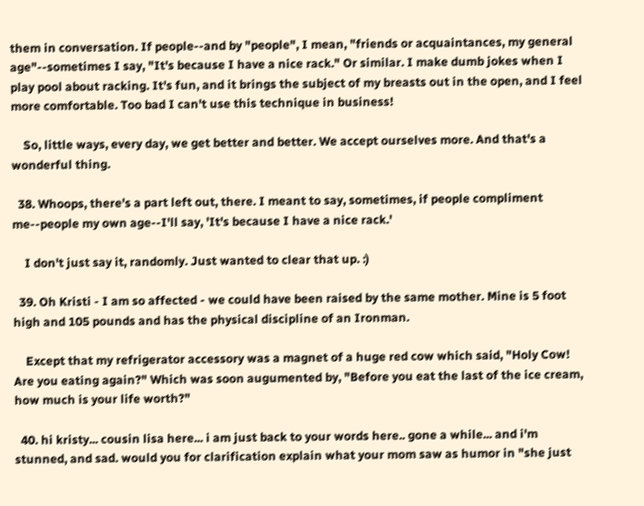them in conversation. If people--and by "people", I mean, "friends or acquaintances, my general age"--sometimes I say, "It's because I have a nice rack." Or similar. I make dumb jokes when I play pool about racking. It's fun, and it brings the subject of my breasts out in the open, and I feel more comfortable. Too bad I can't use this technique in business!

    So, little ways, every day, we get better and better. We accept ourselves more. And that's a wonderful thing.

  38. Whoops, there's a part left out, there. I meant to say, sometimes, if people compliment me--people my own age--I'll say, 'It's because I have a nice rack.'

    I don't just say it, randomly. Just wanted to clear that up. :)

  39. Oh Kristi - I am so affected - we could have been raised by the same mother. Mine is 5 foot high and 105 pounds and has the physical discipline of an Ironman.

    Except that my refrigerator accessory was a magnet of a huge red cow which said, "Holy Cow! Are you eating again?" Which was soon augumented by, "Before you eat the last of the ice cream, how much is your life worth?"

  40. hi kristy... cousin lisa here... i am just back to your words here.. gone a while... and i'm stunned, and sad. would you for clarification explain what your mom saw as humor in "she just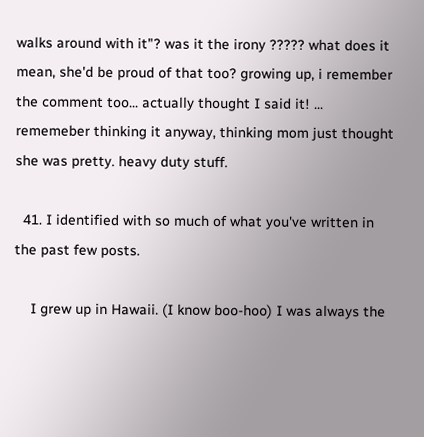walks around with it"? was it the irony ????? what does it mean, she'd be proud of that too? growing up, i remember the comment too... actually thought I said it! ... rememeber thinking it anyway, thinking mom just thought she was pretty. heavy duty stuff.

  41. I identified with so much of what you've written in the past few posts.

    I grew up in Hawaii. (I know boo-hoo) I was always the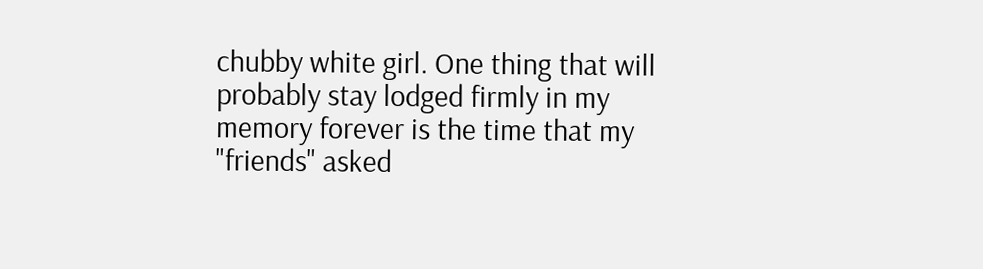chubby white girl. One thing that will probably stay lodged firmly in my memory forever is the time that my "friends" asked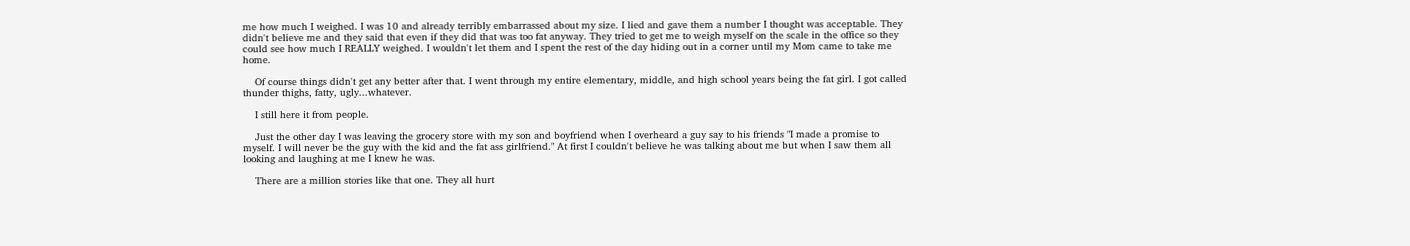me how much I weighed. I was 10 and already terribly embarrassed about my size. I lied and gave them a number I thought was acceptable. They didn't believe me and they said that even if they did that was too fat anyway. They tried to get me to weigh myself on the scale in the office so they could see how much I REALLY weighed. I wouldn't let them and I spent the rest of the day hiding out in a corner until my Mom came to take me home.

    Of course things didn't get any better after that. I went through my entire elementary, middle, and high school years being the fat girl. I got called thunder thighs, fatty, ugly...whatever.

    I still here it from people.

    Just the other day I was leaving the grocery store with my son and boyfriend when I overheard a guy say to his friends "I made a promise to myself. I will never be the guy with the kid and the fat ass girlfriend." At first I couldn't believe he was talking about me but when I saw them all looking and laughing at me I knew he was.

    There are a million stories like that one. They all hurt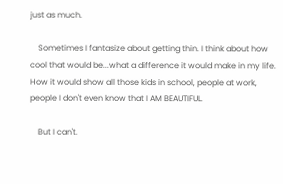just as much.

    Sometimes I fantasize about getting thin. I think about how cool that would be...what a difference it would make in my life. How it would show all those kids in school, people at work, people I don't even know that I AM BEAUTIFUL.

    But I can't.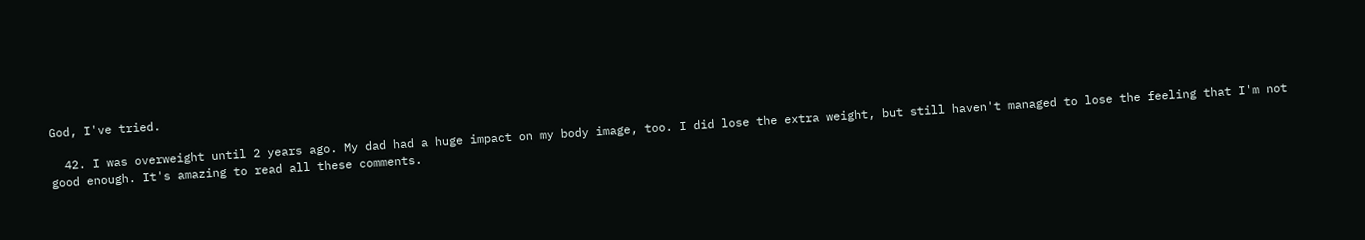God, I've tried.

  42. I was overweight until 2 years ago. My dad had a huge impact on my body image, too. I did lose the extra weight, but still haven't managed to lose the feeling that I'm not good enough. It's amazing to read all these comments.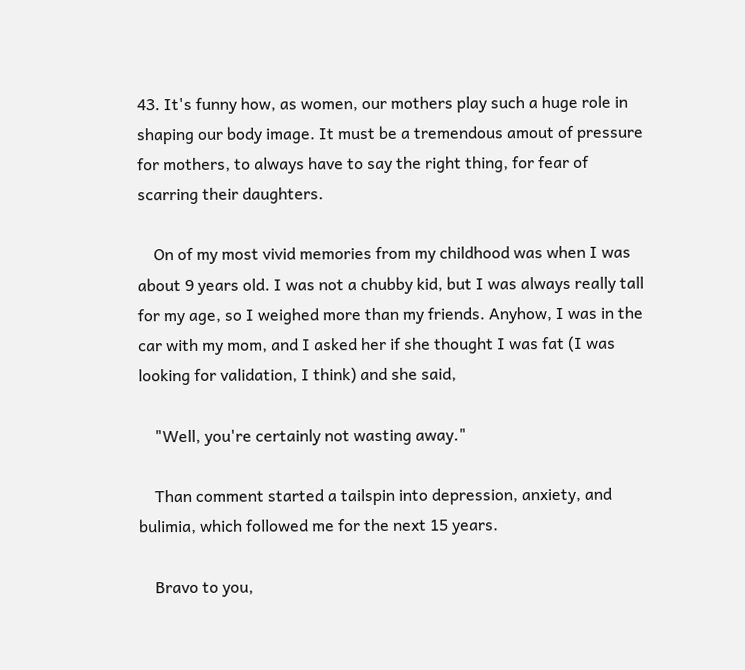43. It's funny how, as women, our mothers play such a huge role in shaping our body image. It must be a tremendous amout of pressure for mothers, to always have to say the right thing, for fear of scarring their daughters.

    On of my most vivid memories from my childhood was when I was about 9 years old. I was not a chubby kid, but I was always really tall for my age, so I weighed more than my friends. Anyhow, I was in the car with my mom, and I asked her if she thought I was fat (I was looking for validation, I think) and she said,

    "Well, you're certainly not wasting away."

    Than comment started a tailspin into depression, anxiety, and bulimia, which followed me for the next 15 years.

    Bravo to you,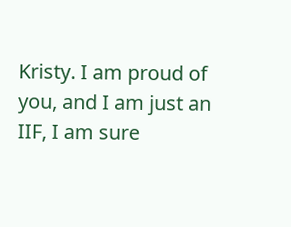Kristy. I am proud of you, and I am just an IIF, I am sure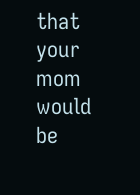that your mom would be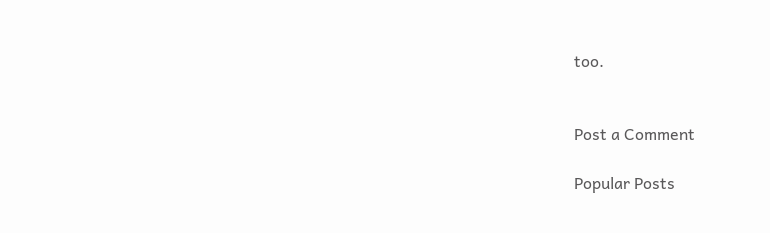too.


Post a Comment

Popular Posts